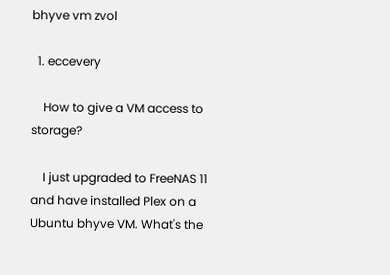bhyve vm zvol

  1. eccevery

    How to give a VM access to storage?

    I just upgraded to FreeNAS 11 and have installed Plex on a Ubuntu bhyve VM. What's the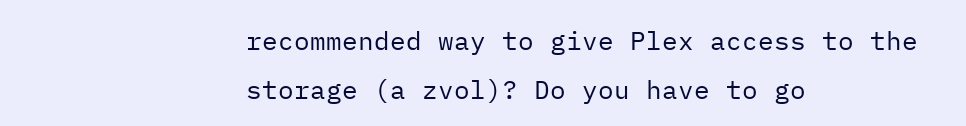recommended way to give Plex access to the storage (a zvol)? Do you have to go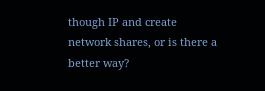though IP and create network shares, or is there a better way?